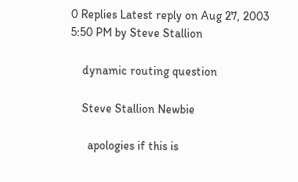0 Replies Latest reply on Aug 27, 2003 5:50 PM by Steve Stallion

    dynamic routing question

    Steve Stallion Newbie

      apologies if this is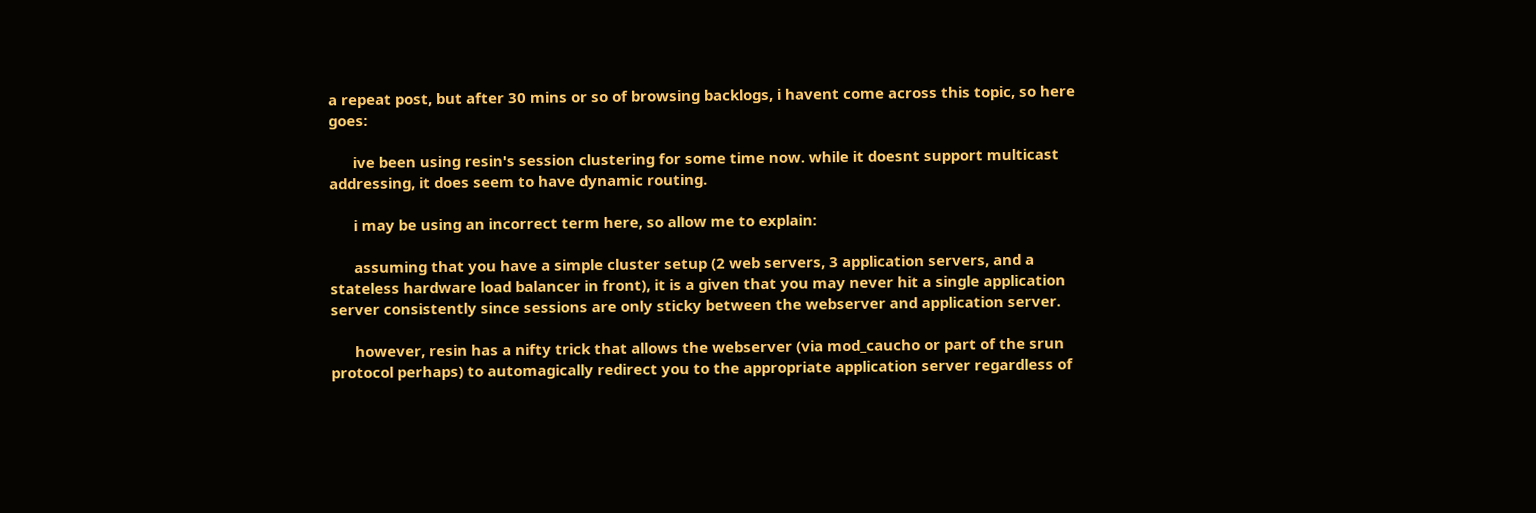a repeat post, but after 30 mins or so of browsing backlogs, i havent come across this topic, so here goes:

      ive been using resin's session clustering for some time now. while it doesnt support multicast addressing, it does seem to have dynamic routing.

      i may be using an incorrect term here, so allow me to explain:

      assuming that you have a simple cluster setup (2 web servers, 3 application servers, and a stateless hardware load balancer in front), it is a given that you may never hit a single application server consistently since sessions are only sticky between the webserver and application server.

      however, resin has a nifty trick that allows the webserver (via mod_caucho or part of the srun protocol perhaps) to automagically redirect you to the appropriate application server regardless of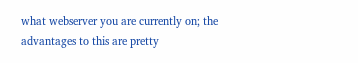what webserver you are currently on; the advantages to this are pretty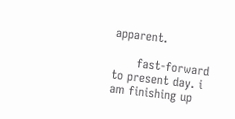apparent.

      fast-forward to present day. i am finishing up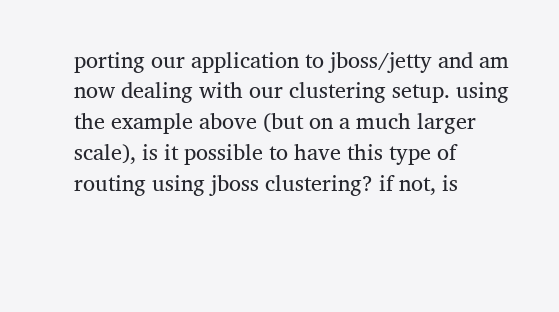porting our application to jboss/jetty and am now dealing with our clustering setup. using the example above (but on a much larger scale), is it possible to have this type of routing using jboss clustering? if not, is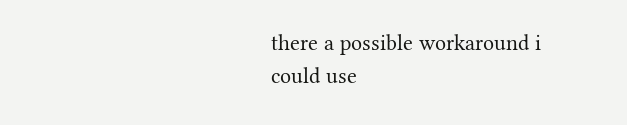there a possible workaround i could use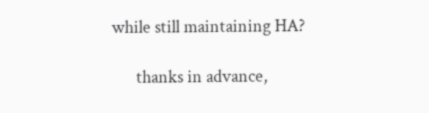while still maintaining HA?

      thanks in advance,